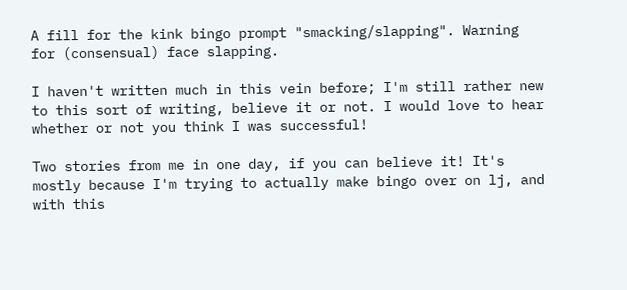A fill for the kink bingo prompt "smacking/slapping". Warning for (consensual) face slapping.

I haven't written much in this vein before; I'm still rather new to this sort of writing, believe it or not. I would love to hear whether or not you think I was successful!

Two stories from me in one day, if you can believe it! It's mostly because I'm trying to actually make bingo over on lj, and with this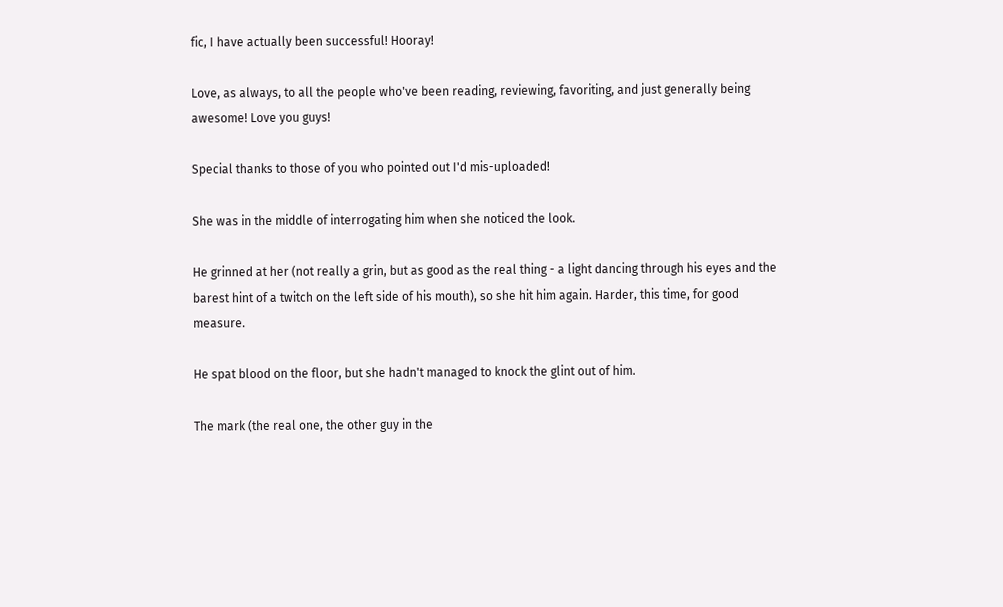fic, I have actually been successful! Hooray!

Love, as always, to all the people who've been reading, reviewing, favoriting, and just generally being awesome! Love you guys!

Special thanks to those of you who pointed out I'd mis-uploaded!

She was in the middle of interrogating him when she noticed the look.

He grinned at her (not really a grin, but as good as the real thing - a light dancing through his eyes and the barest hint of a twitch on the left side of his mouth), so she hit him again. Harder, this time, for good measure.

He spat blood on the floor, but she hadn't managed to knock the glint out of him.

The mark (the real one, the other guy in the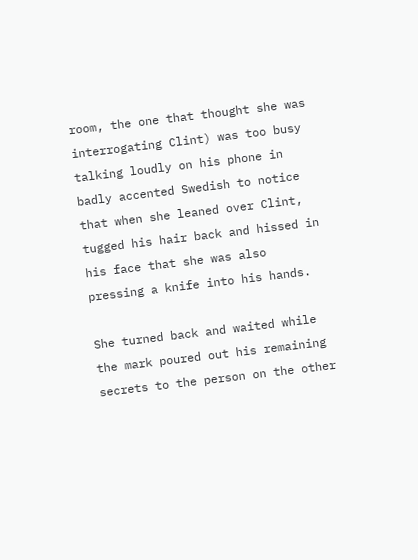room, the one that thought she was interrogating Clint) was too busy talking loudly on his phone in badly accented Swedish to notice that when she leaned over Clint, tugged his hair back and hissed in his face that she was also pressing a knife into his hands.

She turned back and waited while the mark poured out his remaining secrets to the person on the other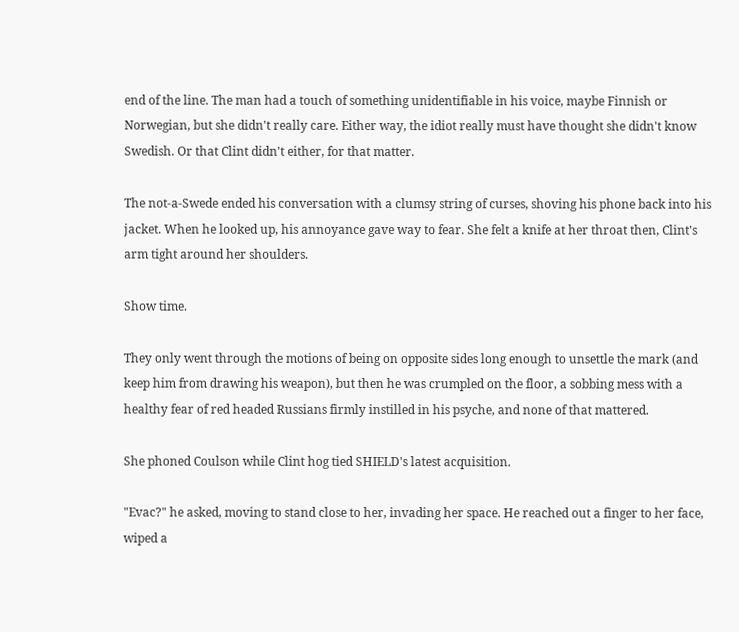end of the line. The man had a touch of something unidentifiable in his voice, maybe Finnish or Norwegian, but she didn't really care. Either way, the idiot really must have thought she didn't know Swedish. Or that Clint didn't either, for that matter.

The not-a-Swede ended his conversation with a clumsy string of curses, shoving his phone back into his jacket. When he looked up, his annoyance gave way to fear. She felt a knife at her throat then, Clint's arm tight around her shoulders.

Show time.

They only went through the motions of being on opposite sides long enough to unsettle the mark (and keep him from drawing his weapon), but then he was crumpled on the floor, a sobbing mess with a healthy fear of red headed Russians firmly instilled in his psyche, and none of that mattered.

She phoned Coulson while Clint hog tied SHIELD's latest acquisition.

"Evac?" he asked, moving to stand close to her, invading her space. He reached out a finger to her face, wiped a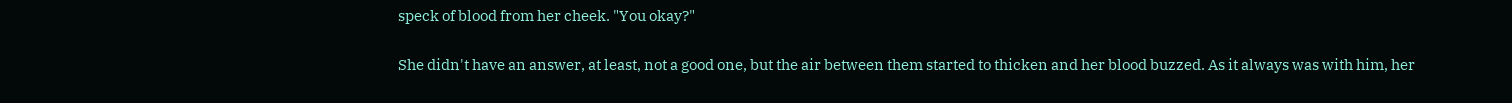speck of blood from her cheek. "You okay?"

She didn't have an answer, at least, not a good one, but the air between them started to thicken and her blood buzzed. As it always was with him, her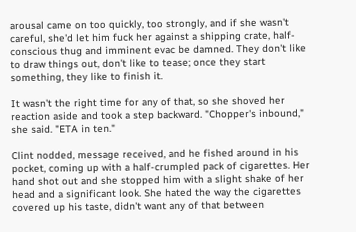arousal came on too quickly, too strongly, and if she wasn't careful, she'd let him fuck her against a shipping crate, half-conscious thug and imminent evac be damned. They don't like to draw things out, don't like to tease; once they start something, they like to finish it.

It wasn't the right time for any of that, so she shoved her reaction aside and took a step backward. "Chopper's inbound," she said. "ETA in ten."

Clint nodded, message received, and he fished around in his pocket, coming up with a half-crumpled pack of cigarettes. Her hand shot out and she stopped him with a slight shake of her head and a significant look. She hated the way the cigarettes covered up his taste, didn't want any of that between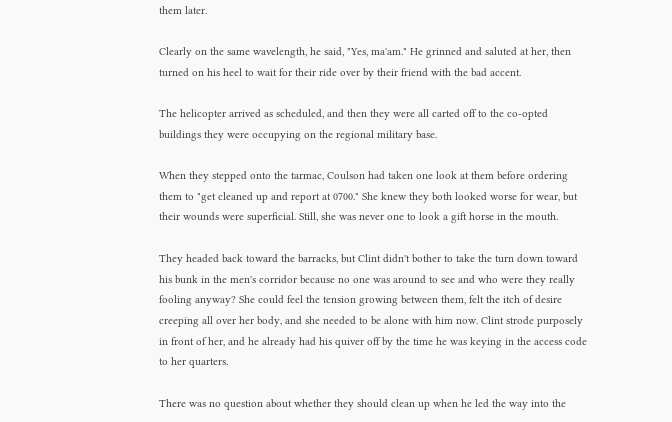them later.

Clearly on the same wavelength, he said, "Yes, ma'am." He grinned and saluted at her, then turned on his heel to wait for their ride over by their friend with the bad accent.

The helicopter arrived as scheduled, and then they were all carted off to the co-opted buildings they were occupying on the regional military base.

When they stepped onto the tarmac, Coulson had taken one look at them before ordering them to "get cleaned up and report at 0700." She knew they both looked worse for wear, but their wounds were superficial. Still, she was never one to look a gift horse in the mouth.

They headed back toward the barracks, but Clint didn't bother to take the turn down toward his bunk in the men's corridor because no one was around to see and who were they really fooling anyway? She could feel the tension growing between them, felt the itch of desire creeping all over her body, and she needed to be alone with him now. Clint strode purposely in front of her, and he already had his quiver off by the time he was keying in the access code to her quarters.

There was no question about whether they should clean up when he led the way into the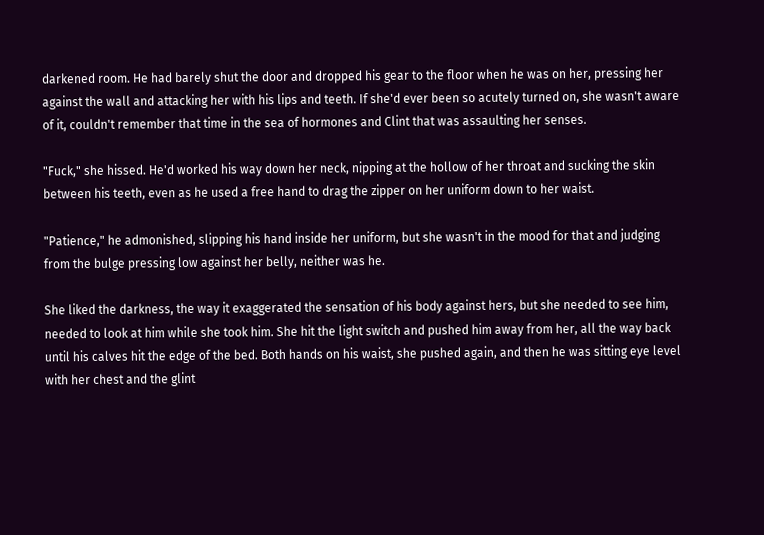darkened room. He had barely shut the door and dropped his gear to the floor when he was on her, pressing her against the wall and attacking her with his lips and teeth. If she'd ever been so acutely turned on, she wasn't aware of it, couldn't remember that time in the sea of hormones and Clint that was assaulting her senses.

"Fuck," she hissed. He'd worked his way down her neck, nipping at the hollow of her throat and sucking the skin between his teeth, even as he used a free hand to drag the zipper on her uniform down to her waist.

"Patience," he admonished, slipping his hand inside her uniform, but she wasn't in the mood for that and judging from the bulge pressing low against her belly, neither was he.

She liked the darkness, the way it exaggerated the sensation of his body against hers, but she needed to see him, needed to look at him while she took him. She hit the light switch and pushed him away from her, all the way back until his calves hit the edge of the bed. Both hands on his waist, she pushed again, and then he was sitting eye level with her chest and the glint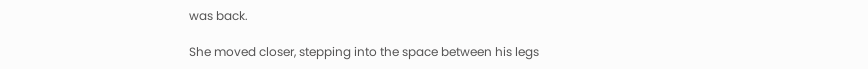was back.

She moved closer, stepping into the space between his legs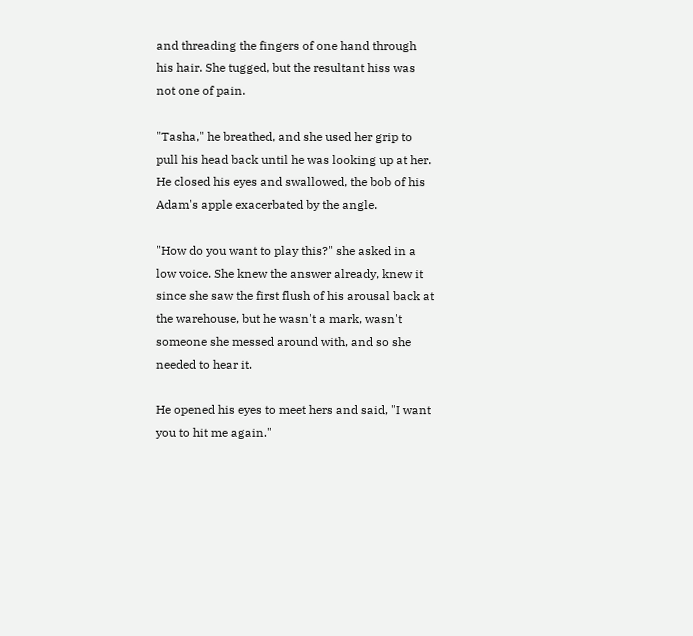and threading the fingers of one hand through his hair. She tugged, but the resultant hiss was not one of pain.

"Tasha," he breathed, and she used her grip to pull his head back until he was looking up at her. He closed his eyes and swallowed, the bob of his Adam's apple exacerbated by the angle.

"How do you want to play this?" she asked in a low voice. She knew the answer already, knew it since she saw the first flush of his arousal back at the warehouse, but he wasn't a mark, wasn't someone she messed around with, and so she needed to hear it.

He opened his eyes to meet hers and said, "I want you to hit me again."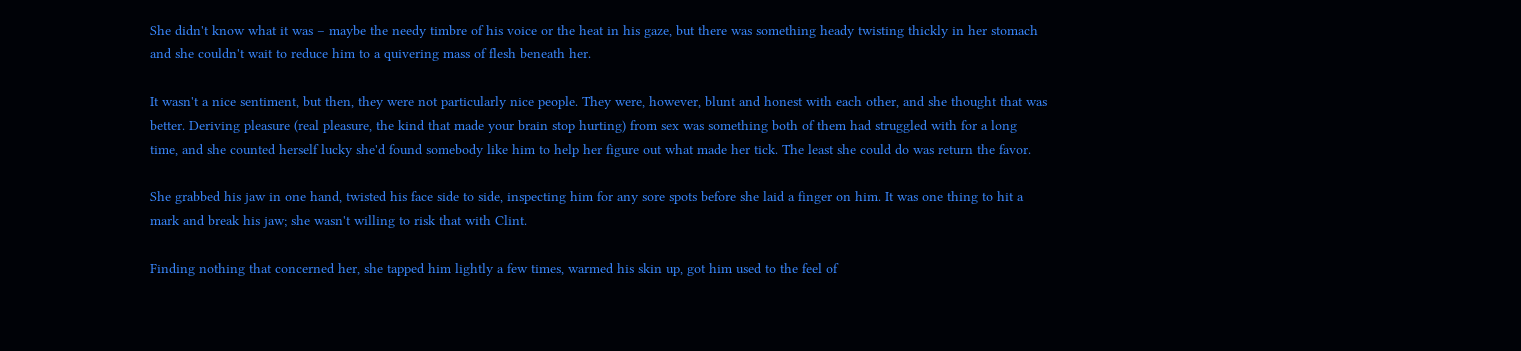She didn't know what it was – maybe the needy timbre of his voice or the heat in his gaze, but there was something heady twisting thickly in her stomach and she couldn't wait to reduce him to a quivering mass of flesh beneath her.

It wasn't a nice sentiment, but then, they were not particularly nice people. They were, however, blunt and honest with each other, and she thought that was better. Deriving pleasure (real pleasure, the kind that made your brain stop hurting) from sex was something both of them had struggled with for a long time, and she counted herself lucky she'd found somebody like him to help her figure out what made her tick. The least she could do was return the favor.

She grabbed his jaw in one hand, twisted his face side to side, inspecting him for any sore spots before she laid a finger on him. It was one thing to hit a mark and break his jaw; she wasn't willing to risk that with Clint.

Finding nothing that concerned her, she tapped him lightly a few times, warmed his skin up, got him used to the feel of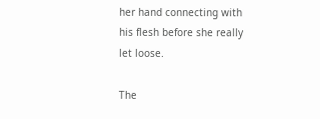her hand connecting with his flesh before she really let loose.

The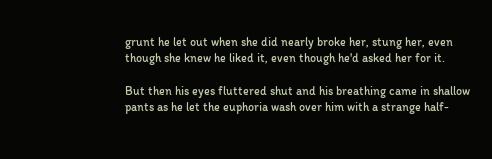grunt he let out when she did nearly broke her, stung her, even though she knew he liked it, even though he'd asked her for it.

But then his eyes fluttered shut and his breathing came in shallow pants as he let the euphoria wash over him with a strange half-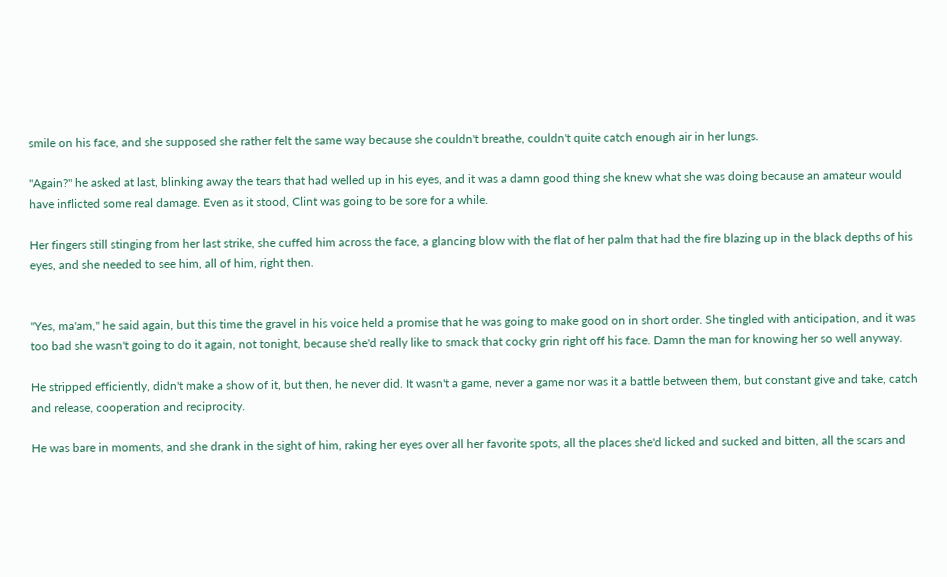smile on his face, and she supposed she rather felt the same way because she couldn't breathe, couldn't quite catch enough air in her lungs.

"Again?" he asked at last, blinking away the tears that had welled up in his eyes, and it was a damn good thing she knew what she was doing because an amateur would have inflicted some real damage. Even as it stood, Clint was going to be sore for a while.

Her fingers still stinging from her last strike, she cuffed him across the face, a glancing blow with the flat of her palm that had the fire blazing up in the black depths of his eyes, and she needed to see him, all of him, right then.


"Yes, ma'am," he said again, but this time the gravel in his voice held a promise that he was going to make good on in short order. She tingled with anticipation, and it was too bad she wasn't going to do it again, not tonight, because she'd really like to smack that cocky grin right off his face. Damn the man for knowing her so well anyway.

He stripped efficiently, didn't make a show of it, but then, he never did. It wasn't a game, never a game nor was it a battle between them, but constant give and take, catch and release, cooperation and reciprocity.

He was bare in moments, and she drank in the sight of him, raking her eyes over all her favorite spots, all the places she'd licked and sucked and bitten, all the scars and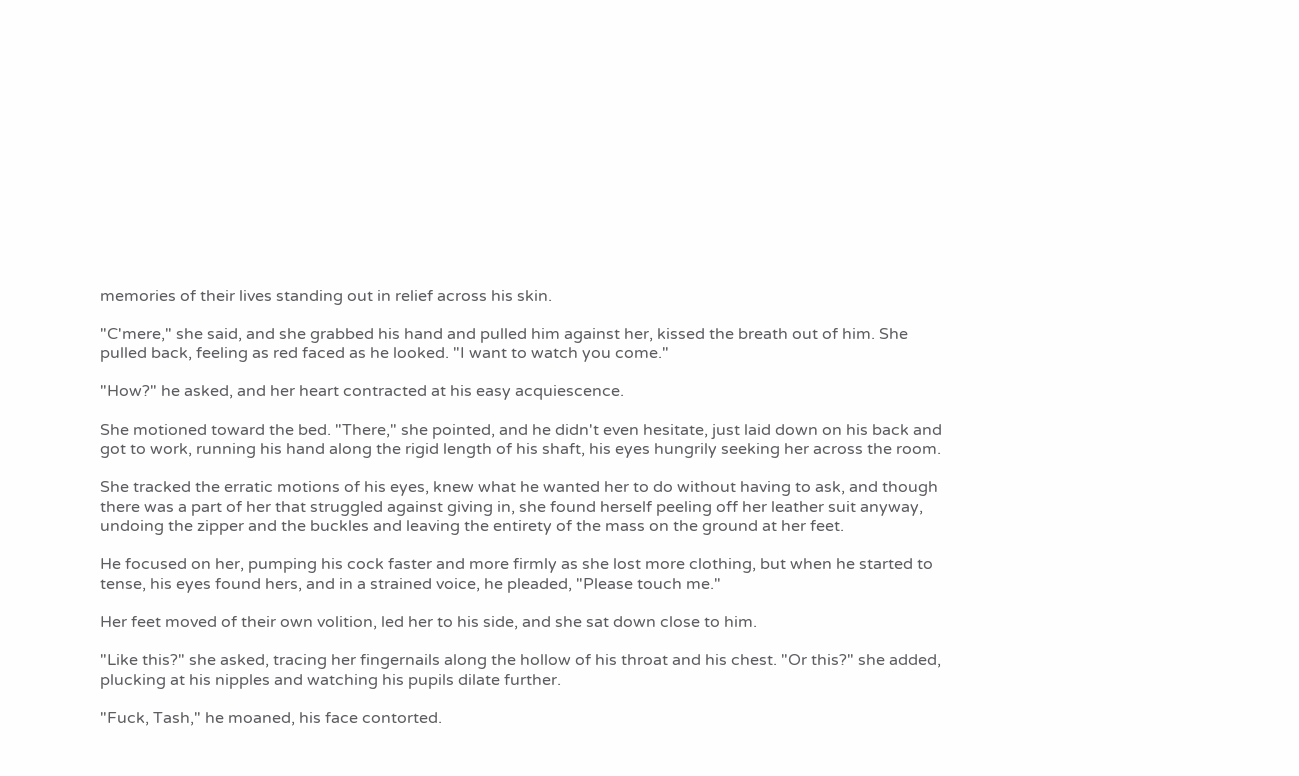memories of their lives standing out in relief across his skin.

"C'mere," she said, and she grabbed his hand and pulled him against her, kissed the breath out of him. She pulled back, feeling as red faced as he looked. "I want to watch you come."

"How?" he asked, and her heart contracted at his easy acquiescence.

She motioned toward the bed. "There," she pointed, and he didn't even hesitate, just laid down on his back and got to work, running his hand along the rigid length of his shaft, his eyes hungrily seeking her across the room.

She tracked the erratic motions of his eyes, knew what he wanted her to do without having to ask, and though there was a part of her that struggled against giving in, she found herself peeling off her leather suit anyway, undoing the zipper and the buckles and leaving the entirety of the mass on the ground at her feet.

He focused on her, pumping his cock faster and more firmly as she lost more clothing, but when he started to tense, his eyes found hers, and in a strained voice, he pleaded, "Please touch me."

Her feet moved of their own volition, led her to his side, and she sat down close to him.

"Like this?" she asked, tracing her fingernails along the hollow of his throat and his chest. "Or this?" she added, plucking at his nipples and watching his pupils dilate further.

"Fuck, Tash," he moaned, his face contorted.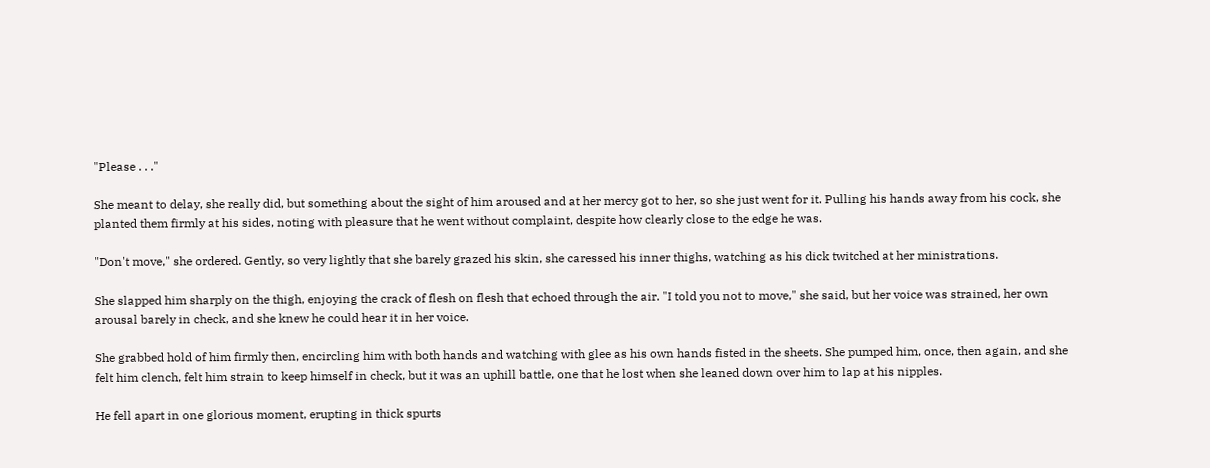"Please . . ."

She meant to delay, she really did, but something about the sight of him aroused and at her mercy got to her, so she just went for it. Pulling his hands away from his cock, she planted them firmly at his sides, noting with pleasure that he went without complaint, despite how clearly close to the edge he was.

"Don't move," she ordered. Gently, so very lightly that she barely grazed his skin, she caressed his inner thighs, watching as his dick twitched at her ministrations.

She slapped him sharply on the thigh, enjoying the crack of flesh on flesh that echoed through the air. "I told you not to move," she said, but her voice was strained, her own arousal barely in check, and she knew he could hear it in her voice.

She grabbed hold of him firmly then, encircling him with both hands and watching with glee as his own hands fisted in the sheets. She pumped him, once, then again, and she felt him clench, felt him strain to keep himself in check, but it was an uphill battle, one that he lost when she leaned down over him to lap at his nipples.

He fell apart in one glorious moment, erupting in thick spurts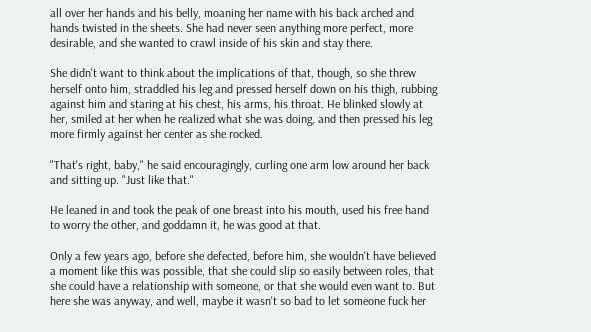all over her hands and his belly, moaning her name with his back arched and hands twisted in the sheets. She had never seen anything more perfect, more desirable, and she wanted to crawl inside of his skin and stay there.

She didn't want to think about the implications of that, though, so she threw herself onto him, straddled his leg and pressed herself down on his thigh, rubbing against him and staring at his chest, his arms, his throat. He blinked slowly at her, smiled at her when he realized what she was doing, and then pressed his leg more firmly against her center as she rocked.

"That's right, baby," he said encouragingly, curling one arm low around her back and sitting up. "Just like that."

He leaned in and took the peak of one breast into his mouth, used his free hand to worry the other, and goddamn it, he was good at that.

Only a few years ago, before she defected, before him, she wouldn't have believed a moment like this was possible, that she could slip so easily between roles, that she could have a relationship with someone, or that she would even want to. But here she was anyway, and well, maybe it wasn't so bad to let someone fuck her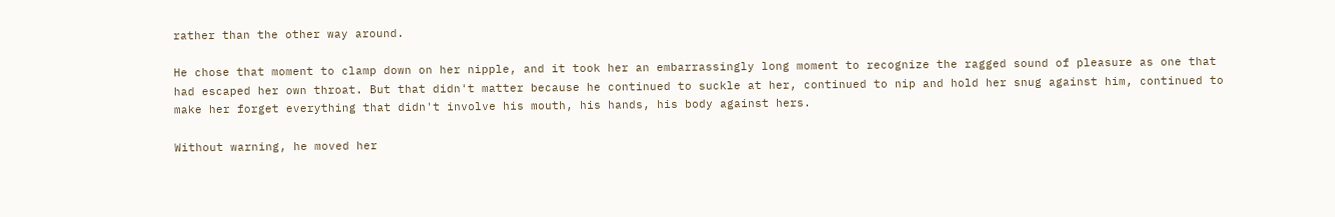rather than the other way around.

He chose that moment to clamp down on her nipple, and it took her an embarrassingly long moment to recognize the ragged sound of pleasure as one that had escaped her own throat. But that didn't matter because he continued to suckle at her, continued to nip and hold her snug against him, continued to make her forget everything that didn't involve his mouth, his hands, his body against hers.

Without warning, he moved her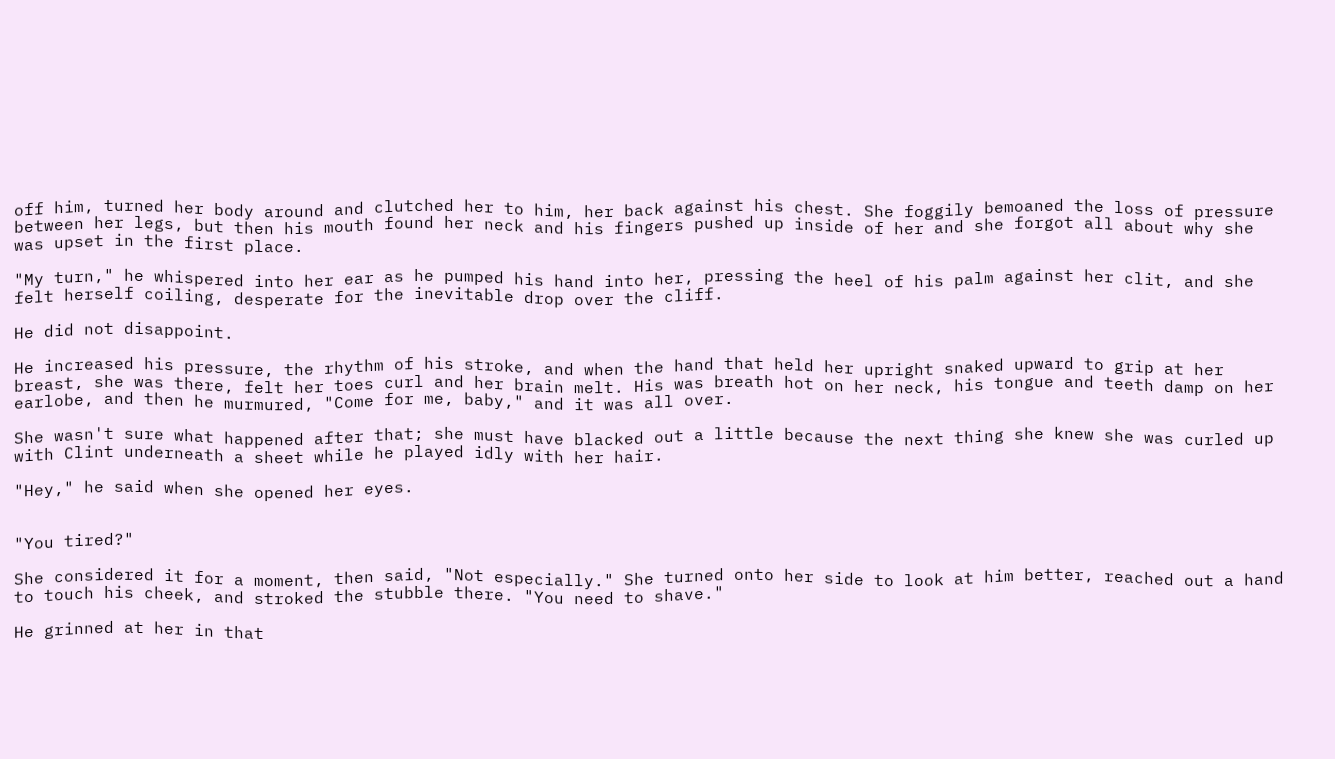off him, turned her body around and clutched her to him, her back against his chest. She foggily bemoaned the loss of pressure between her legs, but then his mouth found her neck and his fingers pushed up inside of her and she forgot all about why she was upset in the first place.

"My turn," he whispered into her ear as he pumped his hand into her, pressing the heel of his palm against her clit, and she felt herself coiling, desperate for the inevitable drop over the cliff.

He did not disappoint.

He increased his pressure, the rhythm of his stroke, and when the hand that held her upright snaked upward to grip at her breast, she was there, felt her toes curl and her brain melt. His was breath hot on her neck, his tongue and teeth damp on her earlobe, and then he murmured, "Come for me, baby," and it was all over.

She wasn't sure what happened after that; she must have blacked out a little because the next thing she knew she was curled up with Clint underneath a sheet while he played idly with her hair.

"Hey," he said when she opened her eyes.


"You tired?"

She considered it for a moment, then said, "Not especially." She turned onto her side to look at him better, reached out a hand to touch his cheek, and stroked the stubble there. "You need to shave."

He grinned at her in that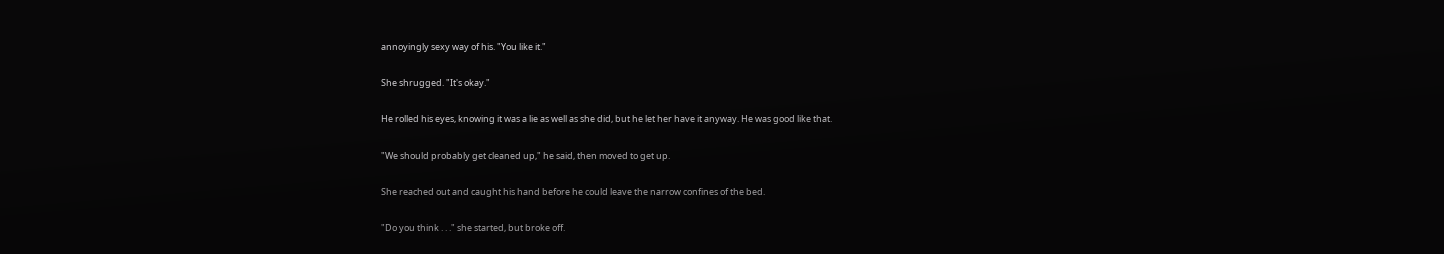annoyingly sexy way of his. "You like it."

She shrugged. "It's okay."

He rolled his eyes, knowing it was a lie as well as she did, but he let her have it anyway. He was good like that.

"We should probably get cleaned up," he said, then moved to get up.

She reached out and caught his hand before he could leave the narrow confines of the bed.

"Do you think . . ." she started, but broke off.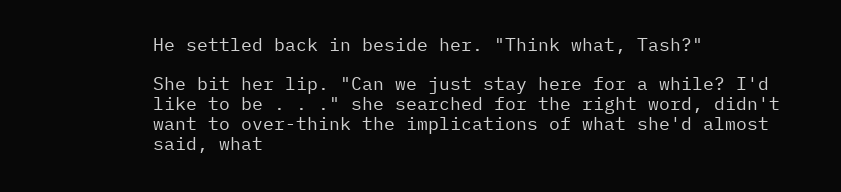He settled back in beside her. "Think what, Tash?"

She bit her lip. "Can we just stay here for a while? I'd like to be . . ." she searched for the right word, didn't want to over-think the implications of what she'd almost said, what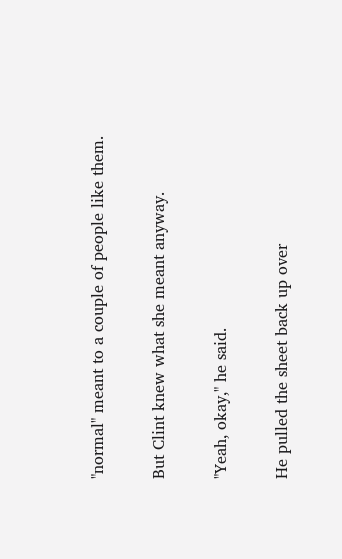"normal" meant to a couple of people like them.

But Clint knew what she meant anyway.

"Yeah, okay," he said.

He pulled the sheet back up over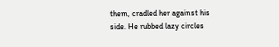them, cradled her against his side. He rubbed lazy circles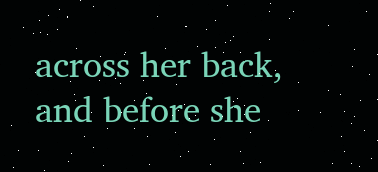across her back, and before she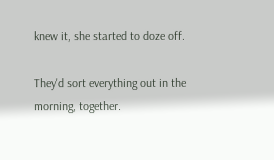knew it, she started to doze off.

They'd sort everything out in the morning, together.